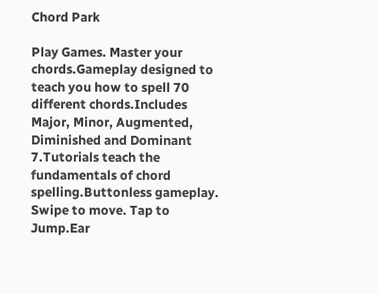Chord Park

Play Games. Master your chords.Gameplay designed to teach you how to spell 70 different chords.Includes Major, Minor, Augmented, Diminished and Dominant 7.Tutorials teach the fundamentals of chord spelling.Buttonless gameplay. Swipe to move. Tap to Jump.Ear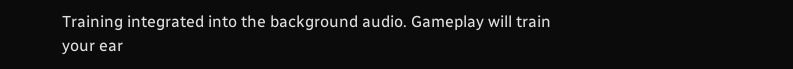Training integrated into the background audio. Gameplay will train your ear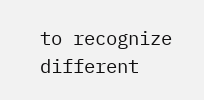to recognize different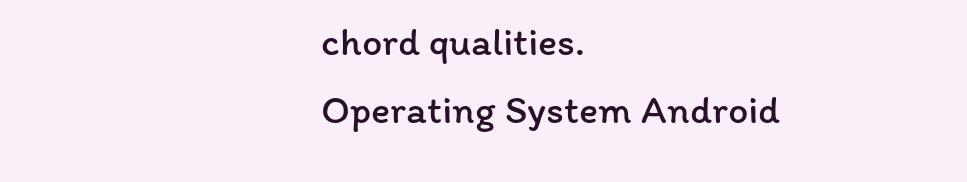chord qualities.
Operating System Android